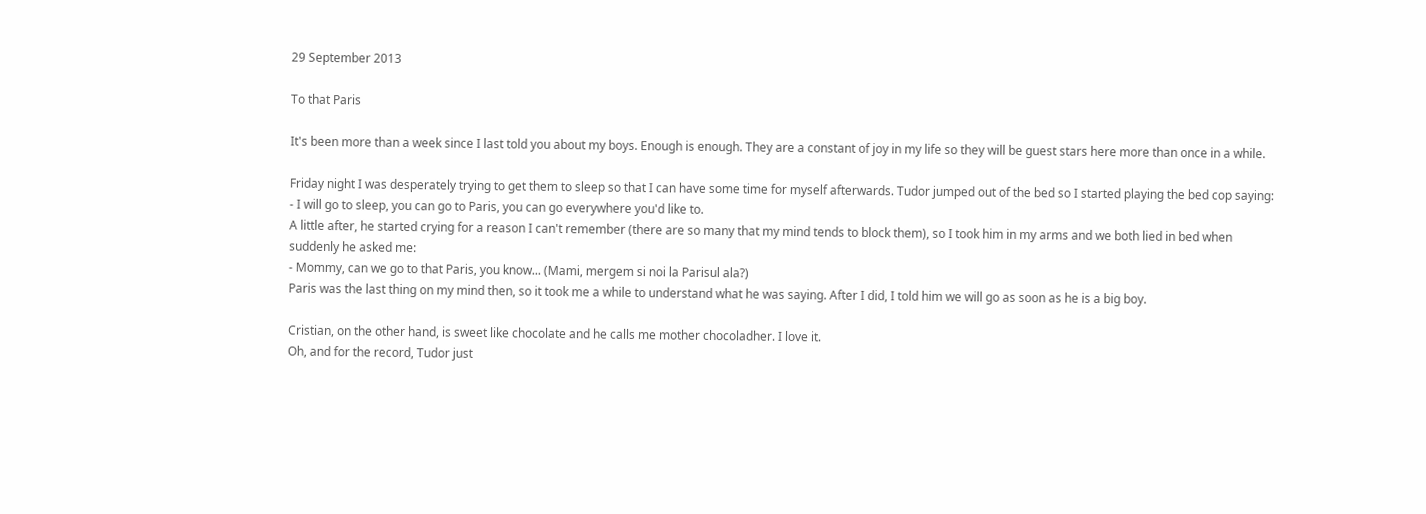29 September 2013

To that Paris

It's been more than a week since I last told you about my boys. Enough is enough. They are a constant of joy in my life so they will be guest stars here more than once in a while.

Friday night I was desperately trying to get them to sleep so that I can have some time for myself afterwards. Tudor jumped out of the bed so I started playing the bed cop saying:
- I will go to sleep, you can go to Paris, you can go everywhere you'd like to.
A little after, he started crying for a reason I can't remember (there are so many that my mind tends to block them), so I took him in my arms and we both lied in bed when suddenly he asked me:
- Mommy, can we go to that Paris, you know... (Mami, mergem si noi la Parisul ala?)
Paris was the last thing on my mind then, so it took me a while to understand what he was saying. After I did, I told him we will go as soon as he is a big boy.

Cristian, on the other hand, is sweet like chocolate and he calls me mother chocoladher. I love it.
Oh, and for the record, Tudor just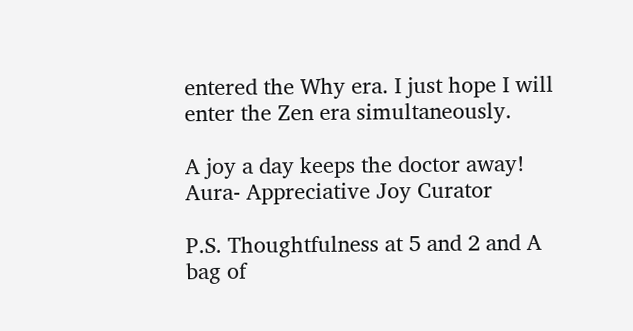entered the Why era. I just hope I will enter the Zen era simultaneously.

A joy a day keeps the doctor away!
Aura- Appreciative Joy Curator

P.S. Thoughtfulness at 5 and 2 and A bag of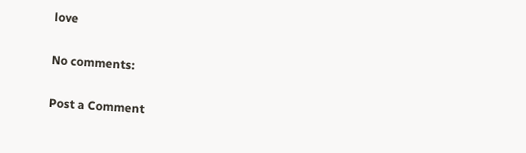love

No comments:

Post a Comment